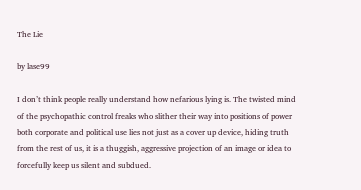The Lie

by lase99

I don’t think people really understand how nefarious lying is. The twisted mind of the psychopathic control freaks who slither their way into positions of power both corporate and political use lies not just as a cover up device, hiding truth from the rest of us, it is a thuggish, aggressive projection of an image or idea to forcefully keep us silent and subdued.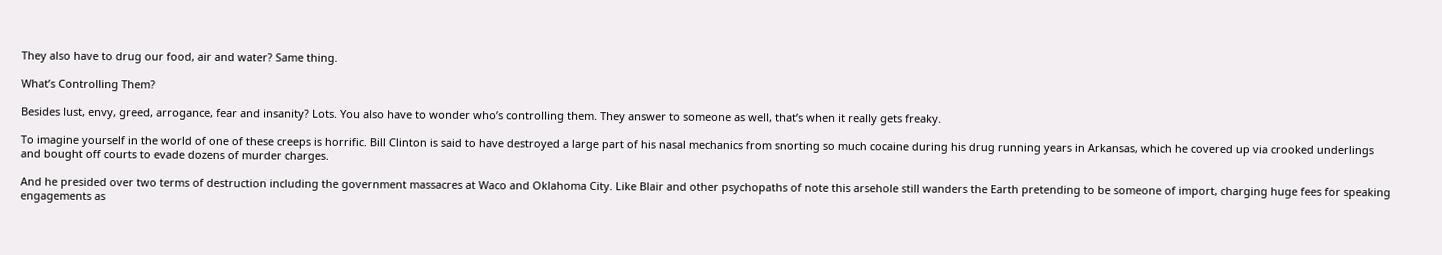They also have to drug our food, air and water? Same thing.

What’s Controlling Them?

Besides lust, envy, greed, arrogance, fear and insanity? Lots. You also have to wonder who’s controlling them. They answer to someone as well, that’s when it really gets freaky.

To imagine yourself in the world of one of these creeps is horrific. Bill Clinton is said to have destroyed a large part of his nasal mechanics from snorting so much cocaine during his drug running years in Arkansas, which he covered up via crooked underlings and bought off courts to evade dozens of murder charges.

And he presided over two terms of destruction including the government massacres at Waco and Oklahoma City. Like Blair and other psychopaths of note this arsehole still wanders the Earth pretending to be someone of import, charging huge fees for speaking engagements as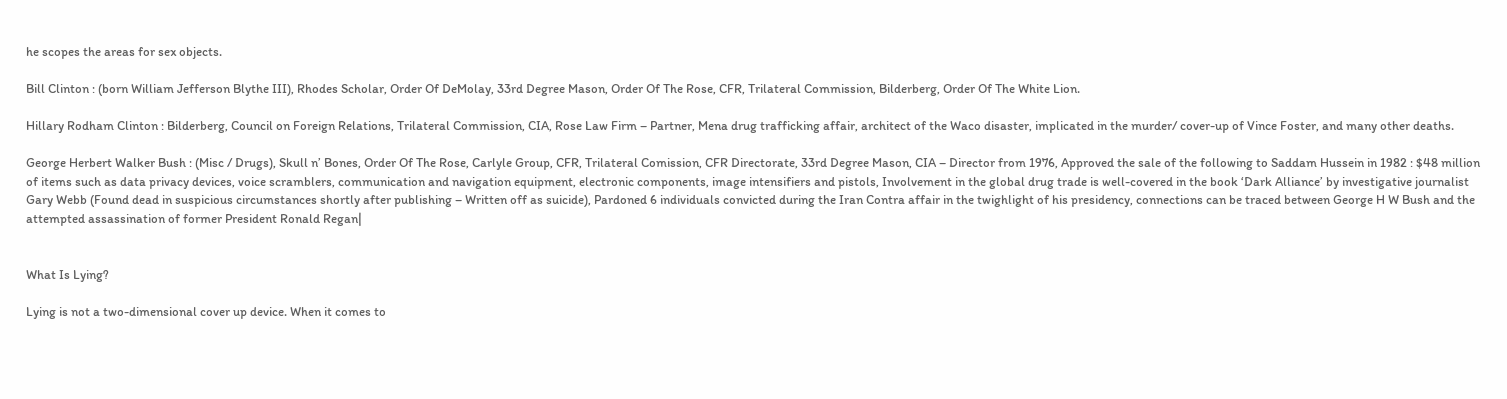he scopes the areas for sex objects.

Bill Clinton : (born William Jefferson Blythe III), Rhodes Scholar, Order Of DeMolay, 33rd Degree Mason, Order Of The Rose, CFR, Trilateral Commission, Bilderberg, Order Of The White Lion.

Hillary Rodham Clinton : Bilderberg, Council on Foreign Relations, Trilateral Commission, CIA, Rose Law Firm – Partner, Mena drug trafficking affair, architect of the Waco disaster, implicated in the murder/ cover-up of Vince Foster, and many other deaths.

George Herbert Walker Bush : (Misc / Drugs), Skull n’ Bones, Order Of The Rose, Carlyle Group, CFR, Trilateral Comission, CFR Directorate, 33rd Degree Mason, CIA – Director from 1976, Approved the sale of the following to Saddam Hussein in 1982 : $48 million of items such as data privacy devices, voice scramblers, communication and navigation equipment, electronic components, image intensifiers and pistols, Involvement in the global drug trade is well-covered in the book ‘Dark Alliance’ by investigative journalist Gary Webb (Found dead in suspicious circumstances shortly after publishing – Written off as suicide), Pardoned 6 individuals convicted during the Iran Contra affair in the twighlight of his presidency, connections can be traced between George H W Bush and the attempted assassination of former President Ronald Regan|


What Is Lying?

Lying is not a two-dimensional cover up device. When it comes to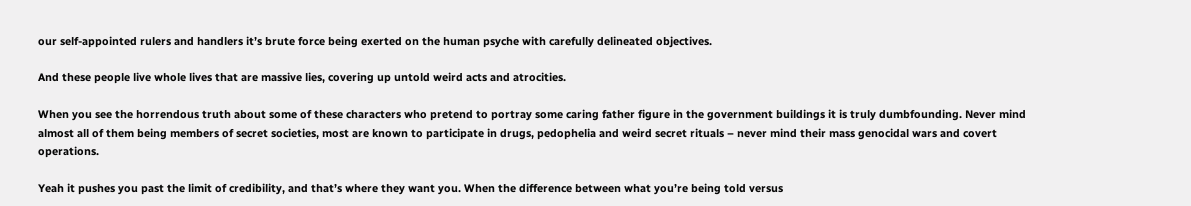our self-appointed rulers and handlers it’s brute force being exerted on the human psyche with carefully delineated objectives.

And these people live whole lives that are massive lies, covering up untold weird acts and atrocities.

When you see the horrendous truth about some of these characters who pretend to portray some caring father figure in the government buildings it is truly dumbfounding. Never mind almost all of them being members of secret societies, most are known to participate in drugs, pedophelia and weird secret rituals – never mind their mass genocidal wars and covert operations.

Yeah it pushes you past the limit of credibility, and that’s where they want you. When the difference between what you’re being told versus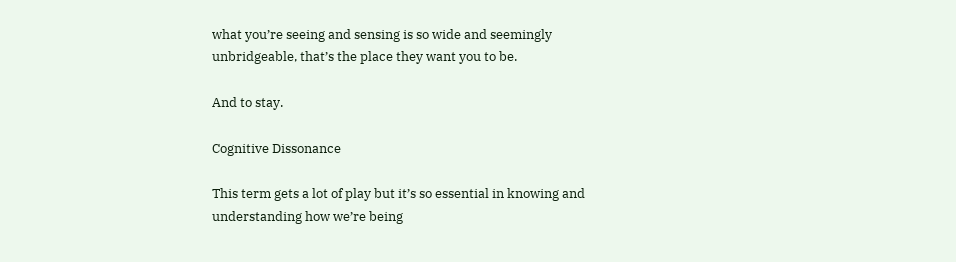what you’re seeing and sensing is so wide and seemingly unbridgeable, that’s the place they want you to be.

And to stay.

Cognitive Dissonance

This term gets a lot of play but it’s so essential in knowing and understanding how we’re being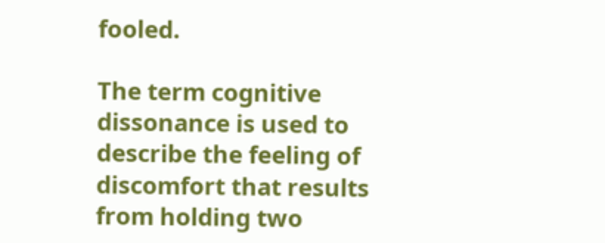fooled.

The term cognitive dissonance is used to describe the feeling of discomfort that results from holding two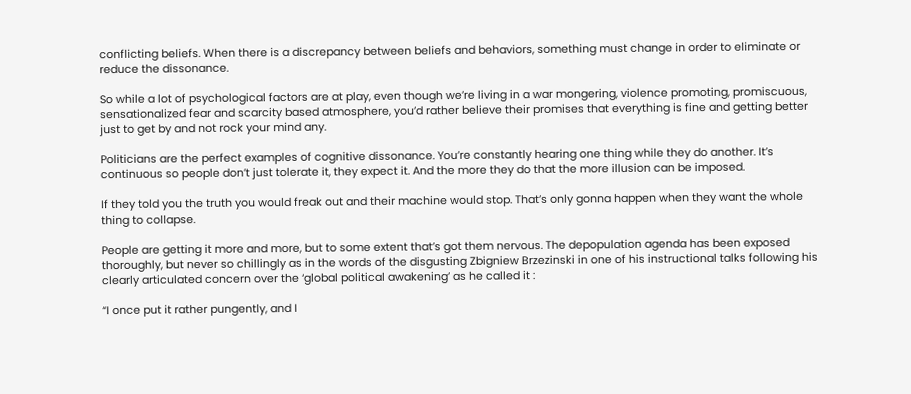conflicting beliefs. When there is a discrepancy between beliefs and behaviors, something must change in order to eliminate or reduce the dissonance.

So while a lot of psychological factors are at play, even though we’re living in a war mongering, violence promoting, promiscuous, sensationalized fear and scarcity based atmosphere, you’d rather believe their promises that everything is fine and getting better just to get by and not rock your mind any.

Politicians are the perfect examples of cognitive dissonance. You’re constantly hearing one thing while they do another. It’s continuous so people don’t just tolerate it, they expect it. And the more they do that the more illusion can be imposed.

If they told you the truth you would freak out and their machine would stop. That’s only gonna happen when they want the whole thing to collapse.

People are getting it more and more, but to some extent that’s got them nervous. The depopulation agenda has been exposed thoroughly, but never so chillingly as in the words of the disgusting Zbigniew Brzezinski in one of his instructional talks following his clearly articulated concern over the ‘global political awakening’ as he called it :

“I once put it rather pungently, and I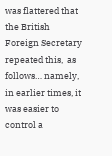was flattered that the British Foreign Secretary repeated this,  as follows… namely, in earlier times, it was easier to control a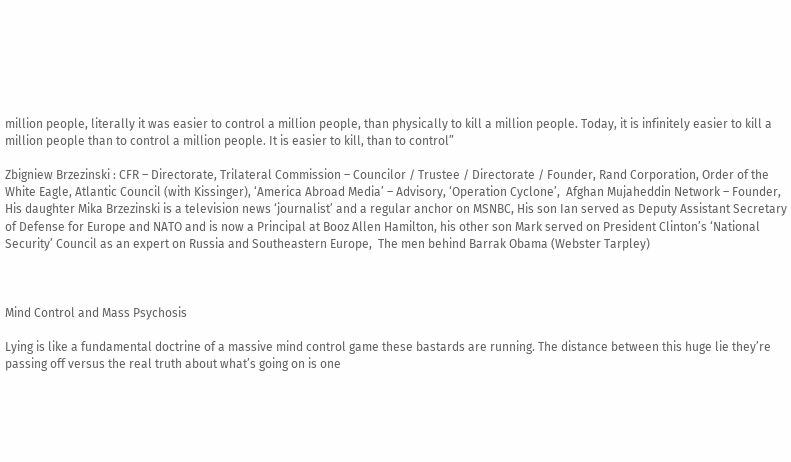million people, literally it was easier to control a million people, than physically to kill a million people. Today, it is infinitely easier to kill a million people than to control a million people. It is easier to kill, than to control”

Zbigniew Brzezinski : CFR – Directorate, Trilateral Commission – Councilor / Trustee / Directorate / Founder, Rand Corporation, Order of the White Eagle, Atlantic Council (with Kissinger), ‘America Abroad Media’ – Advisory, ‘Operation Cyclone’,  Afghan Mujaheddin Network – Founder, His daughter Mika Brzezinski is a television news ‘journalist’ and a regular anchor on MSNBC, His son Ian served as Deputy Assistant Secretary of Defense for Europe and NATO and is now a Principal at Booz Allen Hamilton, his other son Mark served on President Clinton’s ‘National Security’ Council as an expert on Russia and Southeastern Europe,  The men behind Barrak Obama (Webster Tarpley)



Mind Control and Mass Psychosis

Lying is like a fundamental doctrine of a massive mind control game these bastards are running. The distance between this huge lie they’re passing off versus the real truth about what’s going on is one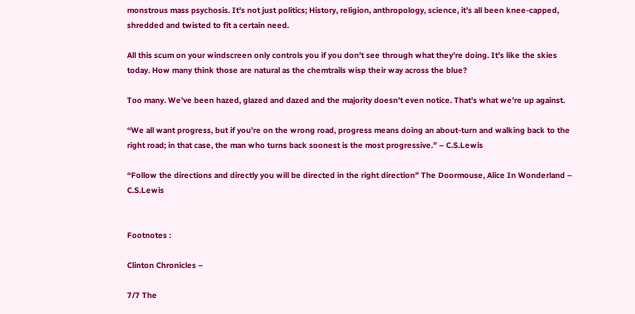monstrous mass psychosis. It’s not just politics; History, religion, anthropology, science, it’s all been knee-capped, shredded and twisted to fit a certain need.

All this scum on your windscreen only controls you if you don’t see through what they’re doing. It’s like the skies today. How many think those are natural as the chemtrails wisp their way across the blue?

Too many. We’ve been hazed, glazed and dazed and the majority doesn’t even notice. That’s what we’re up against.

“We all want progress, but if you’re on the wrong road, progress means doing an about-turn and walking back to the right road; in that case, the man who turns back soonest is the most progressive.” – C.S.Lewis

“Follow the directions and directly you will be directed in the right direction” The Doormouse, Alice In Wonderland – C.S.Lewis


Footnotes :

Clinton Chronicles –

7/7 The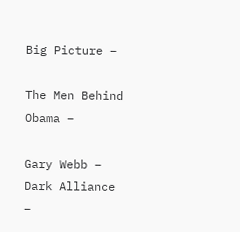Big Picture –

The Men Behind Obama –

Gary Webb – Dark Alliance –